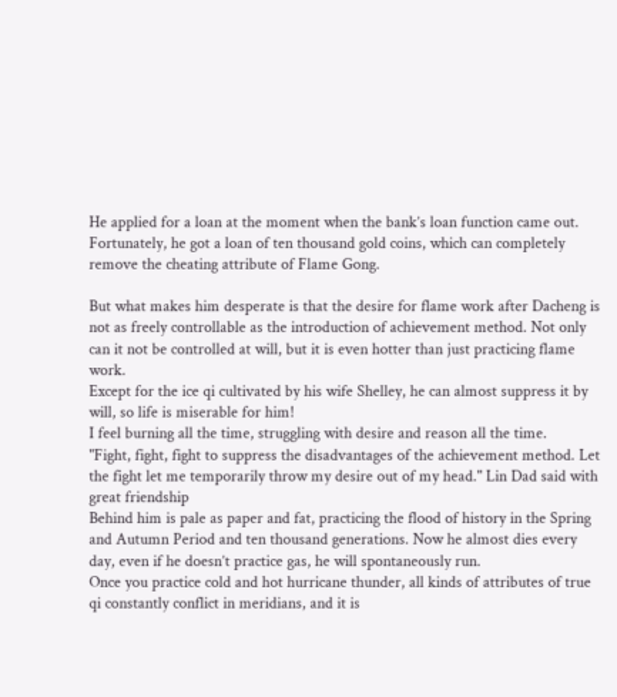He applied for a loan at the moment when the bank’s loan function came out. Fortunately, he got a loan of ten thousand gold coins, which can completely remove the cheating attribute of Flame Gong.

But what makes him desperate is that the desire for flame work after Dacheng is not as freely controllable as the introduction of achievement method. Not only can it not be controlled at will, but it is even hotter than just practicing flame work.
Except for the ice qi cultivated by his wife Shelley, he can almost suppress it by will, so life is miserable for him!
I feel burning all the time, struggling with desire and reason all the time.
"Fight, fight, fight to suppress the disadvantages of the achievement method. Let the fight let me temporarily throw my desire out of my head." Lin Dad said with great friendship
Behind him is pale as paper and fat, practicing the flood of history in the Spring and Autumn Period and ten thousand generations. Now he almost dies every day, even if he doesn’t practice gas, he will spontaneously run.
Once you practice cold and hot hurricane thunder, all kinds of attributes of true qi constantly conflict in meridians, and it is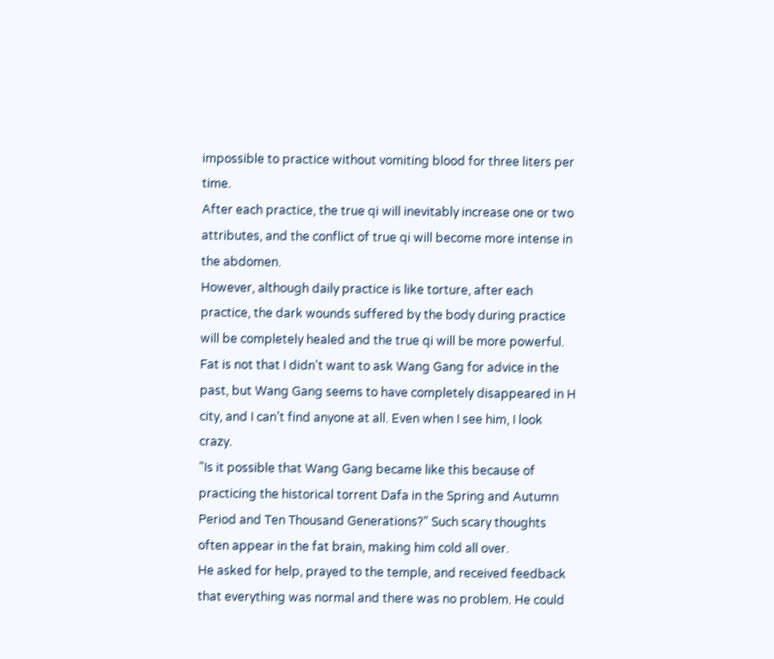impossible to practice without vomiting blood for three liters per time.
After each practice, the true qi will inevitably increase one or two attributes, and the conflict of true qi will become more intense in the abdomen.
However, although daily practice is like torture, after each practice, the dark wounds suffered by the body during practice will be completely healed and the true qi will be more powerful.
Fat is not that I didn’t want to ask Wang Gang for advice in the past, but Wang Gang seems to have completely disappeared in H city, and I can’t find anyone at all. Even when I see him, I look crazy.
"Is it possible that Wang Gang became like this because of practicing the historical torrent Dafa in the Spring and Autumn Period and Ten Thousand Generations?" Such scary thoughts often appear in the fat brain, making him cold all over.
He asked for help, prayed to the temple, and received feedback that everything was normal and there was no problem. He could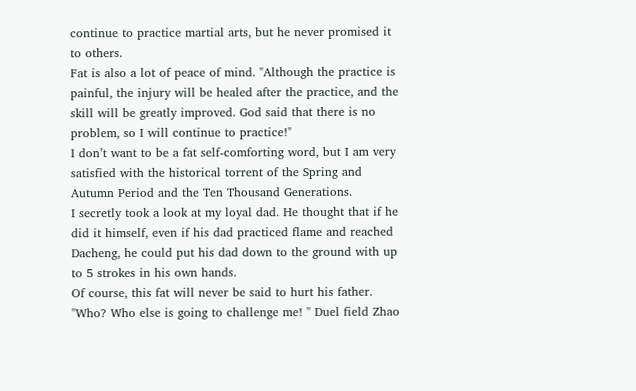continue to practice martial arts, but he never promised it to others.
Fat is also a lot of peace of mind. "Although the practice is painful, the injury will be healed after the practice, and the skill will be greatly improved. God said that there is no problem, so I will continue to practice!"
I don’t want to be a fat self-comforting word, but I am very satisfied with the historical torrent of the Spring and Autumn Period and the Ten Thousand Generations.
I secretly took a look at my loyal dad. He thought that if he did it himself, even if his dad practiced flame and reached Dacheng, he could put his dad down to the ground with up to 5 strokes in his own hands.
Of course, this fat will never be said to hurt his father.
"Who? Who else is going to challenge me! " Duel field Zhao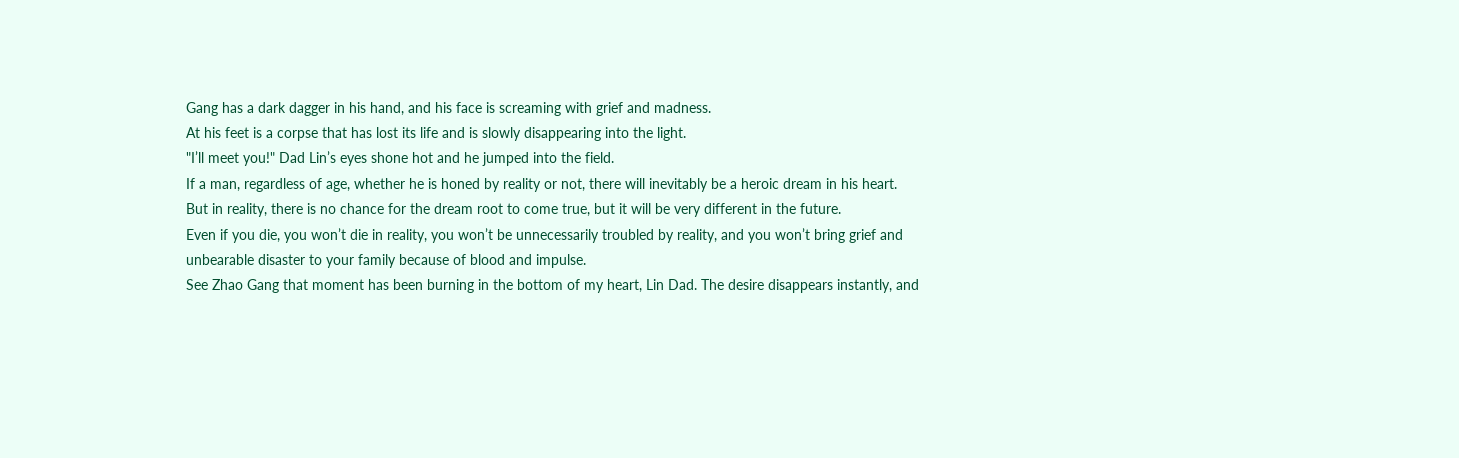Gang has a dark dagger in his hand, and his face is screaming with grief and madness.
At his feet is a corpse that has lost its life and is slowly disappearing into the light.
"I’ll meet you!" Dad Lin’s eyes shone hot and he jumped into the field.
If a man, regardless of age, whether he is honed by reality or not, there will inevitably be a heroic dream in his heart.
But in reality, there is no chance for the dream root to come true, but it will be very different in the future.
Even if you die, you won’t die in reality, you won’t be unnecessarily troubled by reality, and you won’t bring grief and unbearable disaster to your family because of blood and impulse.
See Zhao Gang that moment has been burning in the bottom of my heart, Lin Dad. The desire disappears instantly, and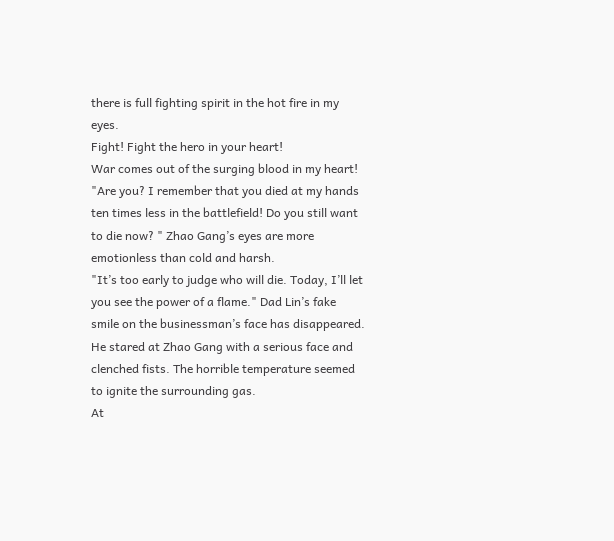there is full fighting spirit in the hot fire in my eyes.
Fight! Fight the hero in your heart!
War comes out of the surging blood in my heart!
"Are you? I remember that you died at my hands ten times less in the battlefield! Do you still want to die now? " Zhao Gang’s eyes are more emotionless than cold and harsh.
"It’s too early to judge who will die. Today, I’ll let you see the power of a flame." Dad Lin’s fake smile on the businessman’s face has disappeared. He stared at Zhao Gang with a serious face and clenched fists. The horrible temperature seemed to ignite the surrounding gas.
At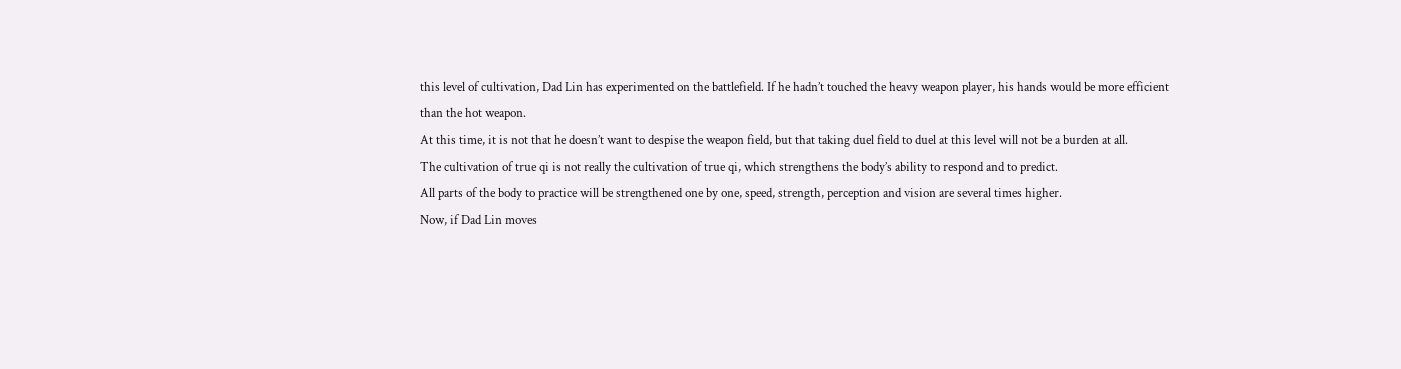this level of cultivation, Dad Lin has experimented on the battlefield. If he hadn’t touched the heavy weapon player, his hands would be more efficient than the hot weapon.
At this time, it is not that he doesn’t want to despise the weapon field, but that taking duel field to duel at this level will not be a burden at all.
The cultivation of true qi is not really the cultivation of true qi, which strengthens the body’s ability to respond and to predict.
All parts of the body to practice will be strengthened one by one, speed, strength, perception and vision are several times higher.
Now, if Dad Lin moves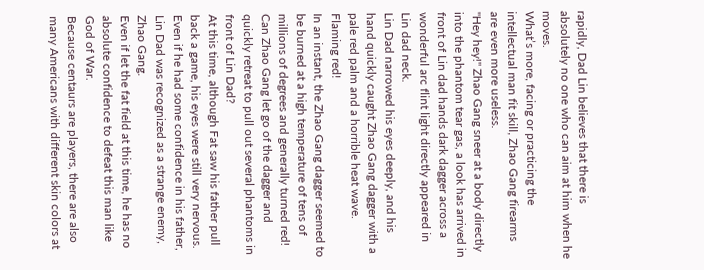rapidly, Dad Lin believes that there is absolutely no one who can aim at him when he moves.
What’s more, facing or practicing the intellectual man fit skill, Zhao Gang firearms are even more useless.
"Hey hey!" Zhao Gang sneer at a body directly into the phantom tear gas, a look has arrived in front of Lin dad hands dark dagger across a wonderful arc flint light directly appeared in Lin dad neck.
Lin Dad narrowed his eyes deeply, and his hand quickly caught Zhao Gang dagger with a pale red palm and a horrible heat wave.
Flaming red!
In an instant, the Zhao Gang dagger seemed to be burned at a high temperature of tens of millions of degrees and generally turned red! Can Zhao Gang let go of the dagger and quickly retreat to pull out several phantoms in front of Lin Dad?
At this time, although Fat saw his father pull back a game, his eyes were still very nervous. Even if he had some confidence in his father, Lin Dad was recognized as a strange enemy, Zhao Gang.
Even if let the fat field at this time, he has no absolute confidence to defeat this man like God of War.
Because centaurs are players, there are also many Americans with different skin colors at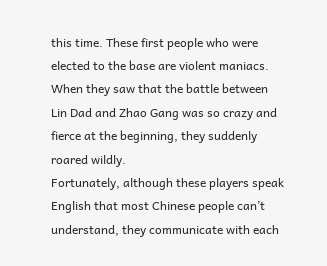this time. These first people who were elected to the base are violent maniacs. When they saw that the battle between Lin Dad and Zhao Gang was so crazy and fierce at the beginning, they suddenly roared wildly.
Fortunately, although these players speak English that most Chinese people can’t understand, they communicate with each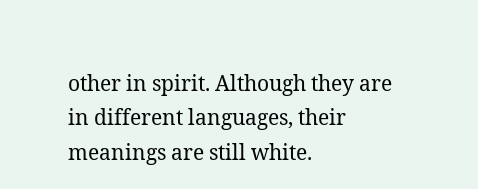other in spirit. Although they are in different languages, their meanings are still white.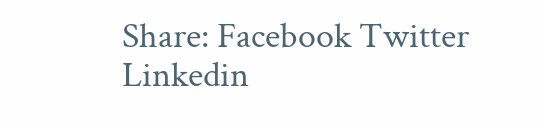Share: Facebook Twitter Linkedin